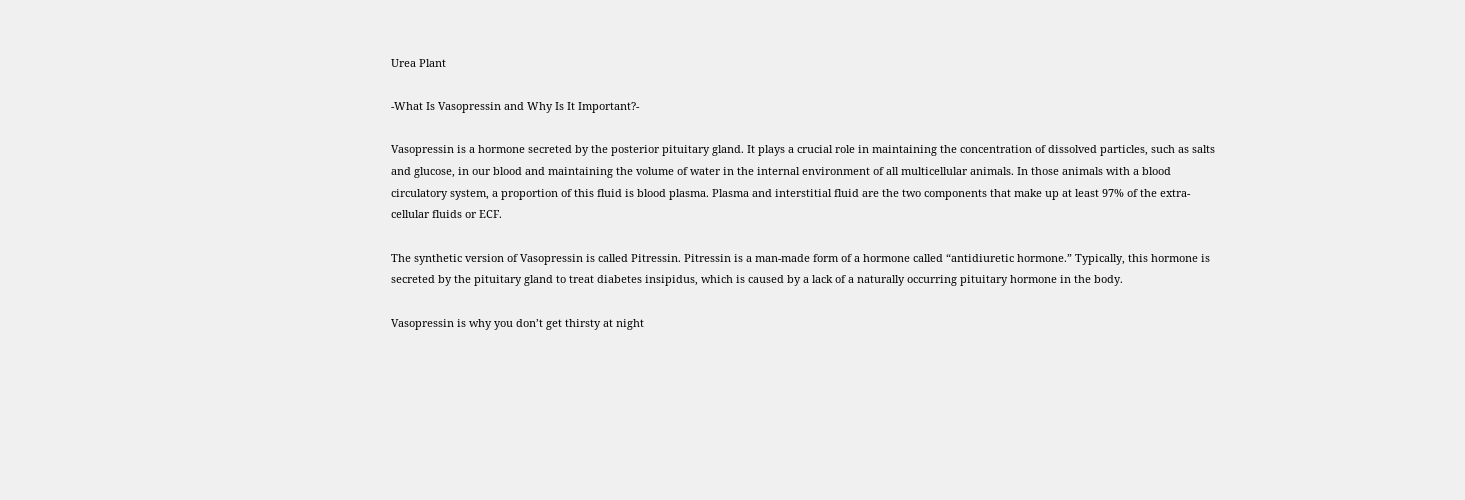Urea Plant

-What Is Vasopressin and Why Is It Important?-

Vasopressin is a hormone secreted by the posterior pituitary gland. It plays a crucial role in maintaining the concentration of dissolved particles, such as salts and glucose, in our blood and maintaining the volume of water in the internal environment of all multicellular animals. In those animals with a blood circulatory system, a proportion of this fluid is blood plasma. Plasma and interstitial fluid are the two components that make up at least 97% of the extra-cellular fluids or ECF.

The synthetic version of Vasopressin is called Pitressin. Pitressin is a man-made form of a hormone called “antidiuretic hormone.” Typically, this hormone is secreted by the pituitary gland to treat diabetes insipidus, which is caused by a lack of a naturally occurring pituitary hormone in the body.

Vasopressin is why you don’t get thirsty at night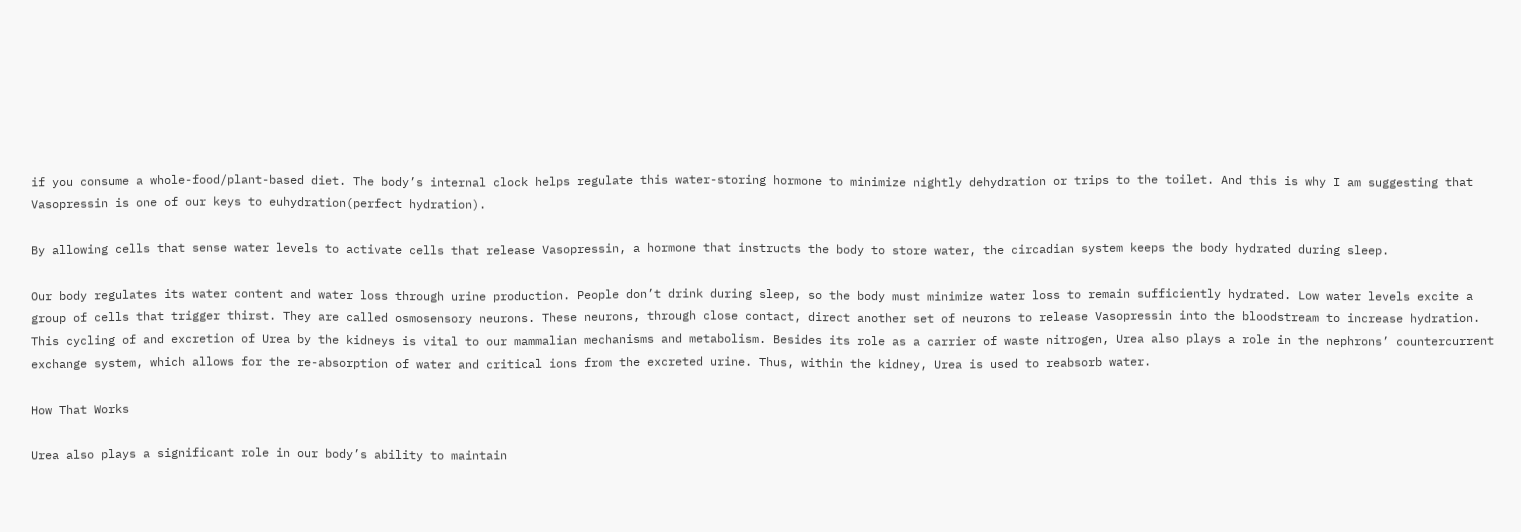if you consume a whole-food/plant-based diet. The body’s internal clock helps regulate this water-storing hormone to minimize nightly dehydration or trips to the toilet. And this is why I am suggesting that Vasopressin is one of our keys to euhydration(perfect hydration).

By allowing cells that sense water levels to activate cells that release Vasopressin, a hormone that instructs the body to store water, the circadian system keeps the body hydrated during sleep.

Our body regulates its water content and water loss through urine production. People don’t drink during sleep, so the body must minimize water loss to remain sufficiently hydrated. Low water levels excite a group of cells that trigger thirst. They are called osmosensory neurons. These neurons, through close contact, direct another set of neurons to release Vasopressin into the bloodstream to increase hydration. This cycling of and excretion of Urea by the kidneys is vital to our mammalian mechanisms and metabolism. Besides its role as a carrier of waste nitrogen, Urea also plays a role in the nephrons’ countercurrent exchange system, which allows for the re-absorption of water and critical ions from the excreted urine. Thus, within the kidney, Urea is used to reabsorb water.

How That Works

Urea also plays a significant role in our body’s ability to maintain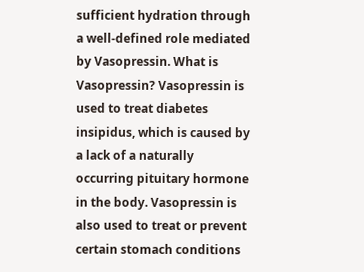sufficient hydration through a well-defined role mediated by Vasopressin. What is Vasopressin? Vasopressin is used to treat diabetes insipidus, which is caused by a lack of a naturally occurring pituitary hormone in the body. Vasopressin is also used to treat or prevent certain stomach conditions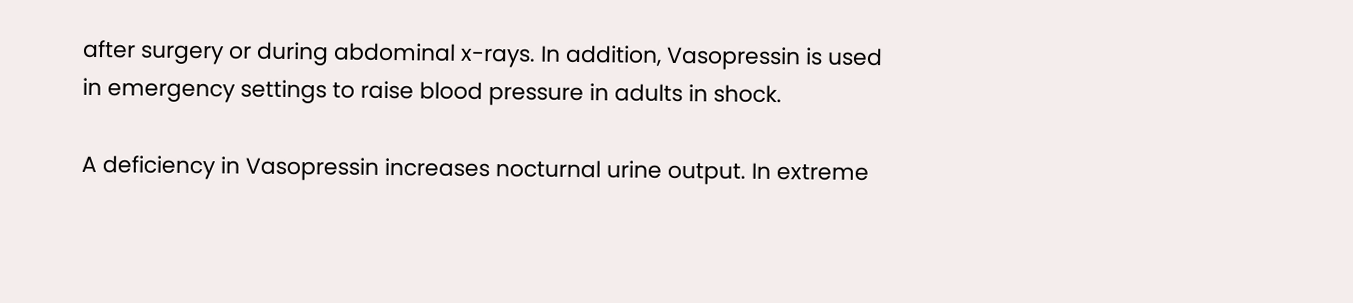after surgery or during abdominal x-rays. In addition, Vasopressin is used in emergency settings to raise blood pressure in adults in shock.

A deficiency in Vasopressin increases nocturnal urine output. In extreme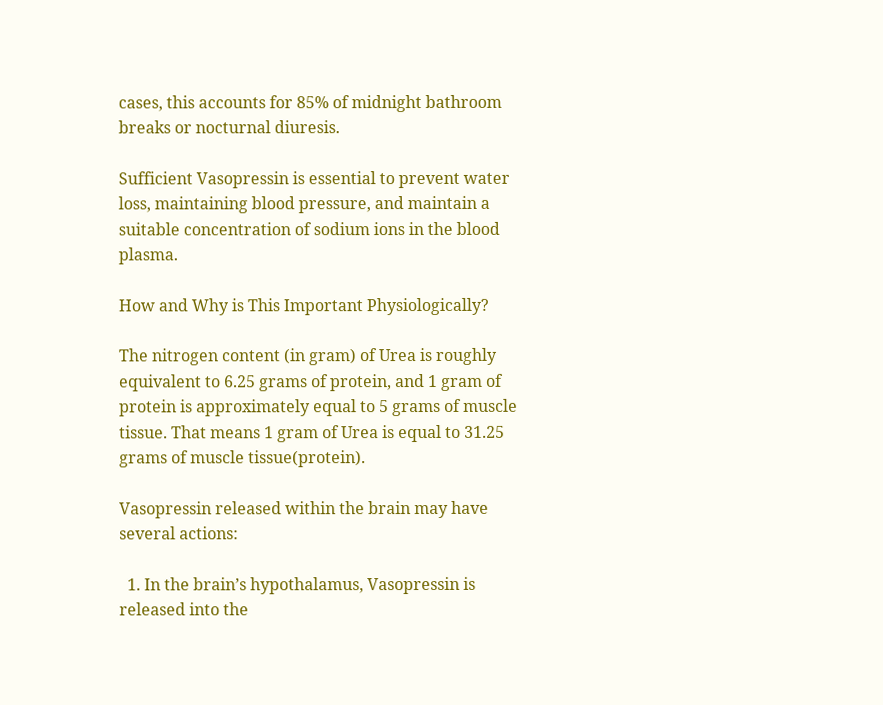cases, this accounts for 85% of midnight bathroom breaks or nocturnal diuresis.

Sufficient Vasopressin is essential to prevent water loss, maintaining blood pressure, and maintain a suitable concentration of sodium ions in the blood plasma.

How and Why is This Important Physiologically?

The nitrogen content (in gram) of Urea is roughly equivalent to 6.25 grams of protein, and 1 gram of protein is approximately equal to 5 grams of muscle tissue. That means 1 gram of Urea is equal to 31.25 grams of muscle tissue(protein).

Vasopressin released within the brain may have several actions:

  1. In the brain’s hypothalamus, Vasopressin is released into the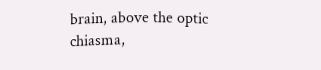brain, above the optic chiasma,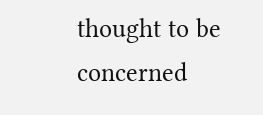thought to be concerned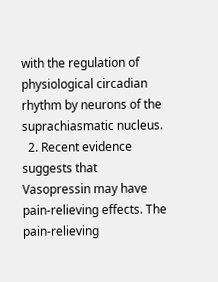with the regulation of physiological circadian rhythm by neurons of the suprachiasmatic nucleus.
  2. Recent evidence suggests that Vasopressin may have pain-relieving effects. The pain-relieving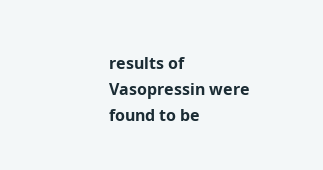results of Vasopressin were found to be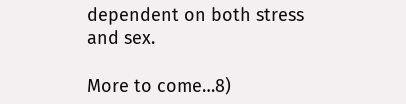dependent on both stress and sex.

More to come…8)